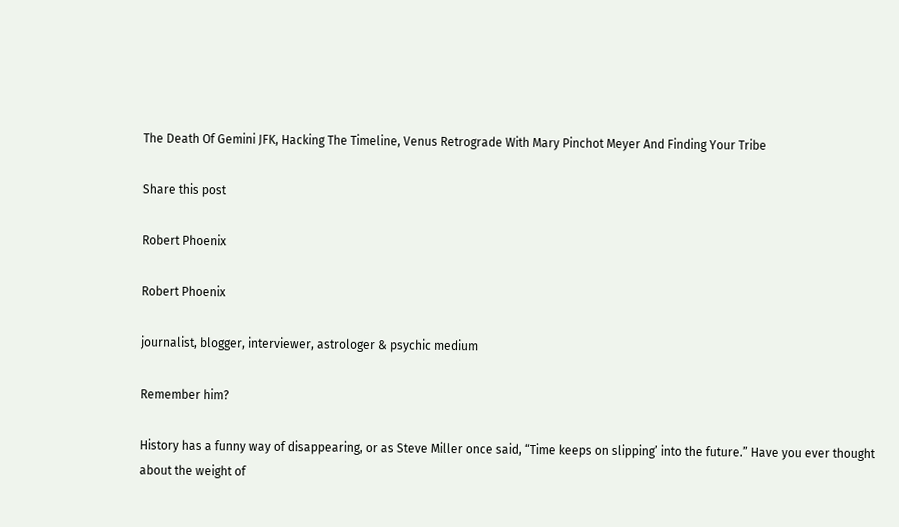The Death Of Gemini JFK, Hacking The Timeline, Venus Retrograde With Mary Pinchot Meyer And Finding Your Tribe

Share this post

Robert Phoenix

Robert Phoenix

journalist, blogger, interviewer, astrologer & psychic medium

Remember him?

History has a funny way of disappearing, or as Steve Miller once said, “Time keeps on slipping’ into the future.” Have you ever thought about the weight of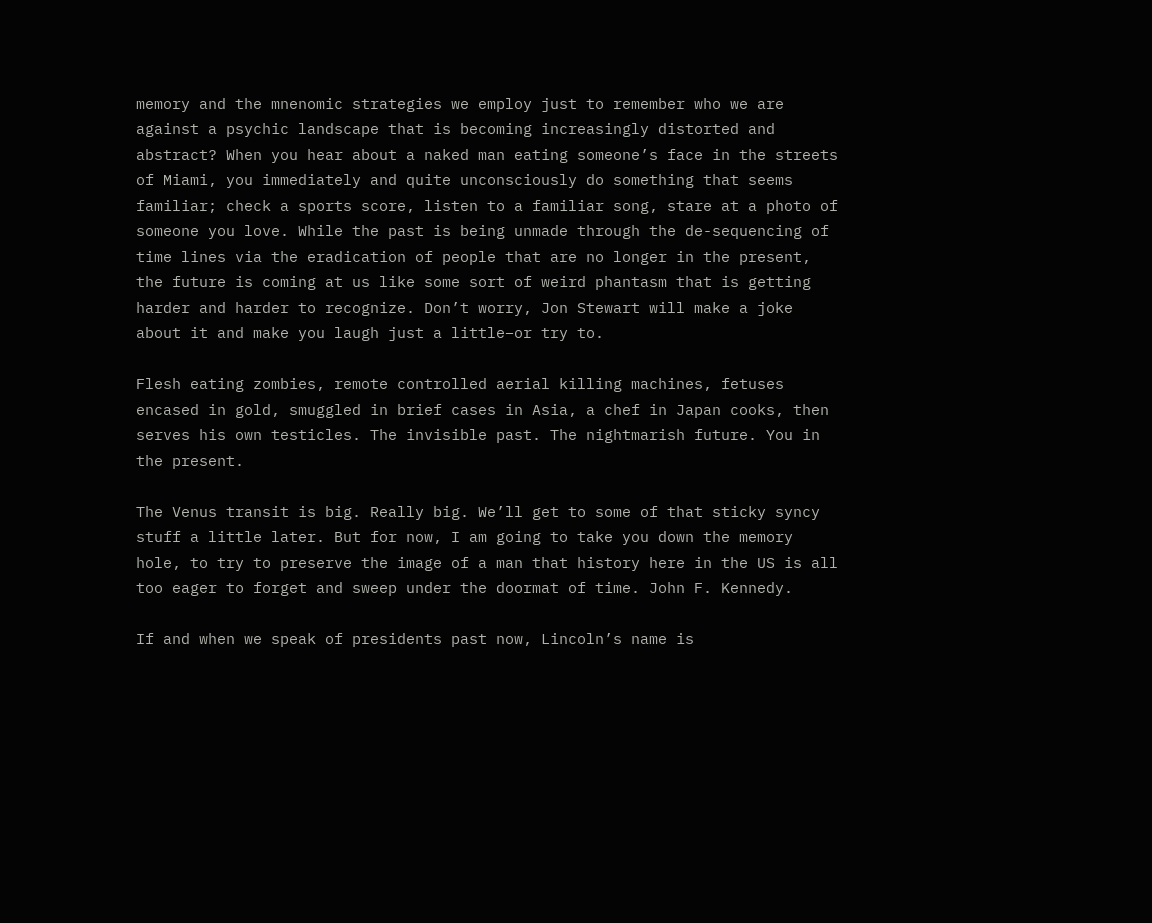memory and the mnenomic strategies we employ just to remember who we are against a psychic landscape that is becoming increasingly distorted and abstract? When you hear about a naked man eating someone’s face in the streets of Miami, you immediately and quite unconsciously do something that seems familiar; check a sports score, listen to a familiar song, stare at a photo of someone you love. While the past is being unmade through the de-sequencing of time lines via the eradication of people that are no longer in the present, the future is coming at us like some sort of weird phantasm that is getting harder and harder to recognize. Don’t worry, Jon Stewart will make a joke about it and make you laugh just a little–or try to.

Flesh eating zombies, remote controlled aerial killing machines, fetuses encased in gold, smuggled in brief cases in Asia, a chef in Japan cooks, then serves his own testicles. The invisible past. The nightmarish future. You in the present.

The Venus transit is big. Really big. We’ll get to some of that sticky syncy stuff a little later. But for now, I am going to take you down the memory hole, to try to preserve the image of a man that history here in the US is all too eager to forget and sweep under the doormat of time. John F. Kennedy.

If and when we speak of presidents past now, Lincoln’s name is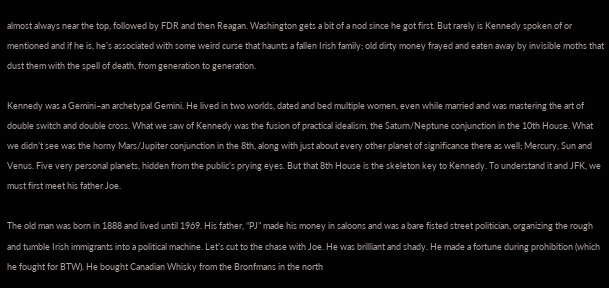almost always near the top, followed by FDR and then Reagan. Washington gets a bit of a nod since he got first. But rarely is Kennedy spoken of or mentioned and if he is, he’s associated with some weird curse that haunts a fallen Irish family; old dirty money frayed and eaten away by invisible moths that dust them with the spell of death, from generation to generation.

Kennedy was a Gemini–an archetypal Gemini. He lived in two worlds, dated and bed multiple women, even while married and was mastering the art of double switch and double cross. What we saw of Kennedy was the fusion of practical idealism, the Saturn/Neptune conjunction in the 10th House. What we didn’t see was the horny Mars/Jupiter conjunction in the 8th, along with just about every other planet of significance there as well; Mercury, Sun and Venus. Five very personal planets, hidden from the public’s prying eyes. But that 8th House is the skeleton key to Kennedy. To understand it and JFK, we must first meet his father Joe.

The old man was born in 1888 and lived until 1969. His father, “PJ” made his money in saloons and was a bare fisted street politician, organizing the rough and tumble Irish immigrants into a political machine. Let’s cut to the chase with Joe. He was brilliant and shady. He made a fortune during prohibition (which he fought for BTW). He bought Canadian Whisky from the Bronfmans in the north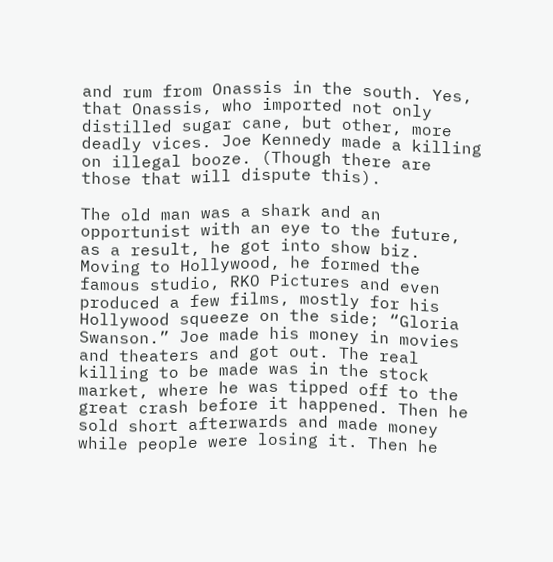and rum from Onassis in the south. Yes, that Onassis, who imported not only distilled sugar cane, but other, more deadly vices. Joe Kennedy made a killing on illegal booze. (Though there are those that will dispute this).

The old man was a shark and an opportunist with an eye to the future, as a result, he got into show biz. Moving to Hollywood, he formed the famous studio, RKO Pictures and even produced a few films, mostly for his Hollywood squeeze on the side; “Gloria Swanson.” Joe made his money in movies and theaters and got out. The real killing to be made was in the stock market, where he was tipped off to the great crash before it happened. Then he sold short afterwards and made money while people were losing it. Then he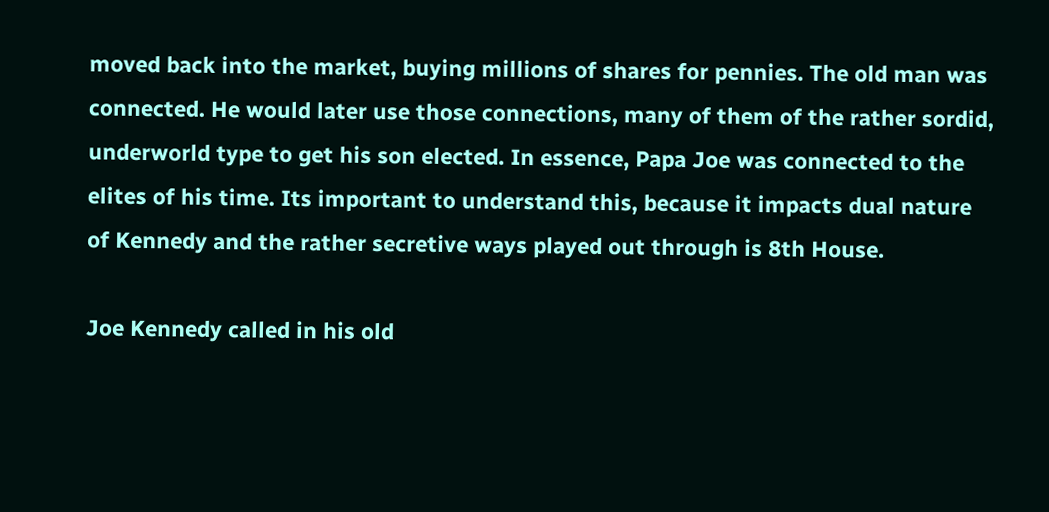moved back into the market, buying millions of shares for pennies. The old man was connected. He would later use those connections, many of them of the rather sordid, underworld type to get his son elected. In essence, Papa Joe was connected to the elites of his time. Its important to understand this, because it impacts dual nature of Kennedy and the rather secretive ways played out through is 8th House.

Joe Kennedy called in his old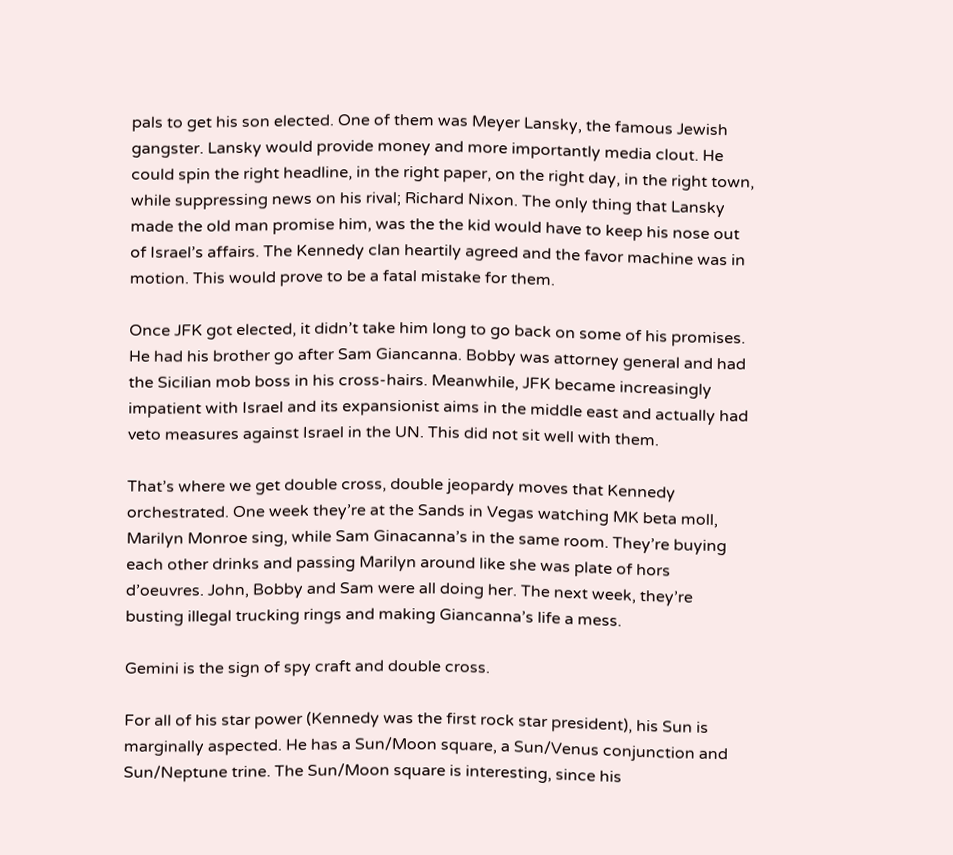pals to get his son elected. One of them was Meyer Lansky, the famous Jewish gangster. Lansky would provide money and more importantly media clout. He could spin the right headline, in the right paper, on the right day, in the right town, while suppressing news on his rival; Richard Nixon. The only thing that Lansky made the old man promise him, was the the kid would have to keep his nose out of Israel’s affairs. The Kennedy clan heartily agreed and the favor machine was in motion. This would prove to be a fatal mistake for them.

Once JFK got elected, it didn’t take him long to go back on some of his promises. He had his brother go after Sam Giancanna. Bobby was attorney general and had the Sicilian mob boss in his cross-hairs. Meanwhile, JFK became increasingly impatient with Israel and its expansionist aims in the middle east and actually had veto measures against Israel in the UN. This did not sit well with them.

That’s where we get double cross, double jeopardy moves that Kennedy orchestrated. One week they’re at the Sands in Vegas watching MK beta moll, Marilyn Monroe sing, while Sam Ginacanna’s in the same room. They’re buying each other drinks and passing Marilyn around like she was plate of hors d’oeuvres. John, Bobby and Sam were all doing her. The next week, they’re busting illegal trucking rings and making Giancanna’s life a mess.

Gemini is the sign of spy craft and double cross.

For all of his star power (Kennedy was the first rock star president), his Sun is marginally aspected. He has a Sun/Moon square, a Sun/Venus conjunction and Sun/Neptune trine. The Sun/Moon square is interesting, since his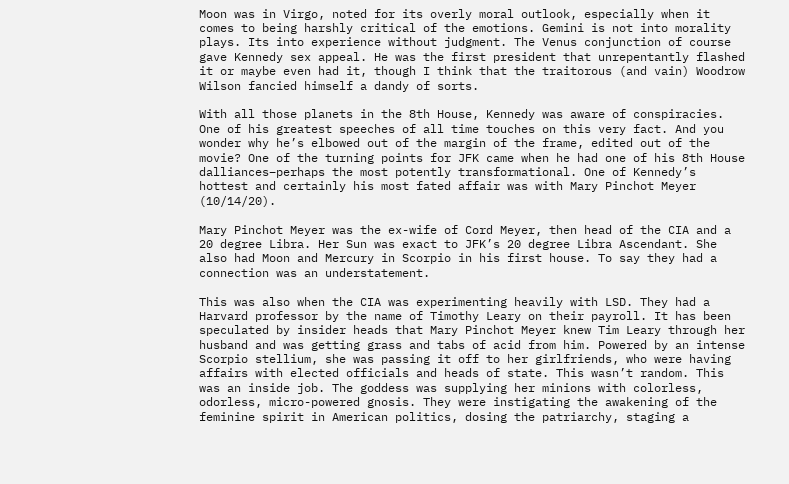Moon was in Virgo, noted for its overly moral outlook, especially when it comes to being harshly critical of the emotions. Gemini is not into morality plays. Its into experience without judgment. The Venus conjunction of course gave Kennedy sex appeal. He was the first president that unrepentantly flashed it or maybe even had it, though I think that the traitorous (and vain) Woodrow Wilson fancied himself a dandy of sorts.

With all those planets in the 8th House, Kennedy was aware of conspiracies. One of his greatest speeches of all time touches on this very fact. And you wonder why he’s elbowed out of the margin of the frame, edited out of the movie? One of the turning points for JFK came when he had one of his 8th House dalliances–perhaps the most potently transformational. One of Kennedy’s hottest and certainly his most fated affair was with Mary Pinchot Meyer (10/14/20).

Mary Pinchot Meyer was the ex-wife of Cord Meyer, then head of the CIA and a 20 degree Libra. Her Sun was exact to JFK’s 20 degree Libra Ascendant. She also had Moon and Mercury in Scorpio in his first house. To say they had a connection was an understatement.

This was also when the CIA was experimenting heavily with LSD. They had a Harvard professor by the name of Timothy Leary on their payroll. It has been speculated by insider heads that Mary Pinchot Meyer knew Tim Leary through her husband and was getting grass and tabs of acid from him. Powered by an intense Scorpio stellium, she was passing it off to her girlfriends, who were having affairs with elected officials and heads of state. This wasn’t random. This was an inside job. The goddess was supplying her minions with colorless, odorless, micro-powered gnosis. They were instigating the awakening of the feminine spirit in American politics, dosing the patriarchy, staging a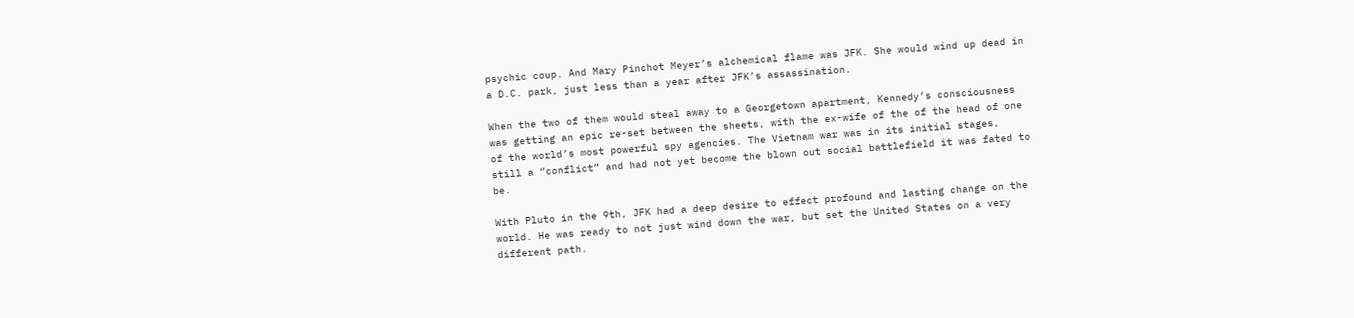psychic coup. And Mary Pinchot Meyer’s alchemical flame was JFK. She would wind up dead in a D.C. park, just less than a year after JFK’s assassination.

When the two of them would steal away to a Georgetown apartment, Kennedy’s consciousness was getting an epic re-set between the sheets, with the ex-wife of the of the head of one of the world’s most powerful spy agencies. The Vietnam war was in its initial stages, still a “conflict” and had not yet become the blown out social battlefield it was fated to be.

With Pluto in the 9th, JFK had a deep desire to effect profound and lasting change on the world. He was ready to not just wind down the war, but set the United States on a very different path.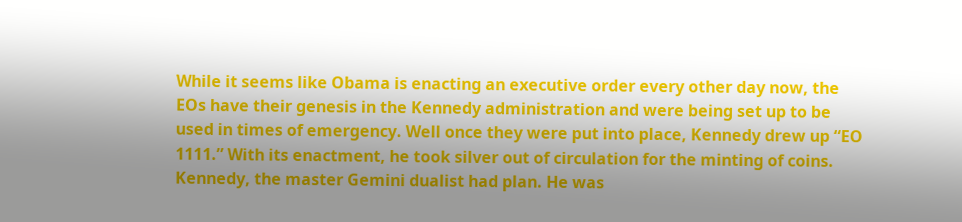While it seems like Obama is enacting an executive order every other day now, the EOs have their genesis in the Kennedy administration and were being set up to be used in times of emergency. Well once they were put into place, Kennedy drew up “EO 1111.” With its enactment, he took silver out of circulation for the minting of coins. Kennedy, the master Gemini dualist had plan. He was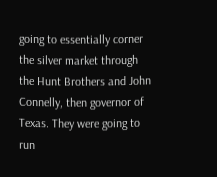going to essentially corner the silver market through the Hunt Brothers and John Connelly, then governor of Texas. They were going to run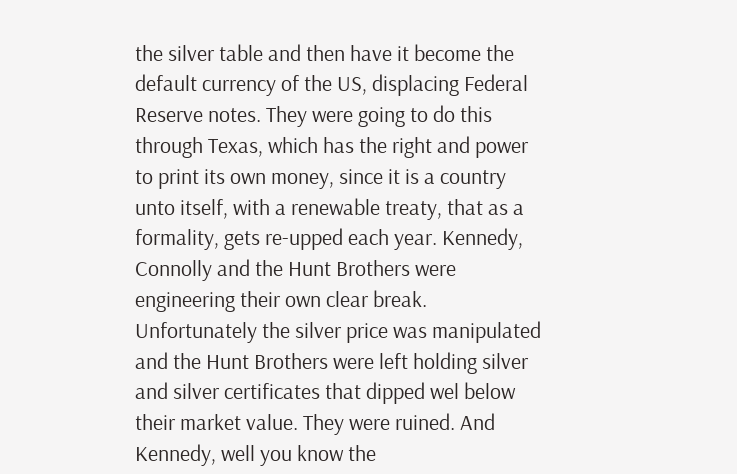the silver table and then have it become the default currency of the US, displacing Federal Reserve notes. They were going to do this through Texas, which has the right and power to print its own money, since it is a country unto itself, with a renewable treaty, that as a formality, gets re-upped each year. Kennedy, Connolly and the Hunt Brothers were engineering their own clear break. Unfortunately the silver price was manipulated and the Hunt Brothers were left holding silver and silver certificates that dipped wel below their market value. They were ruined. And Kennedy, well you know the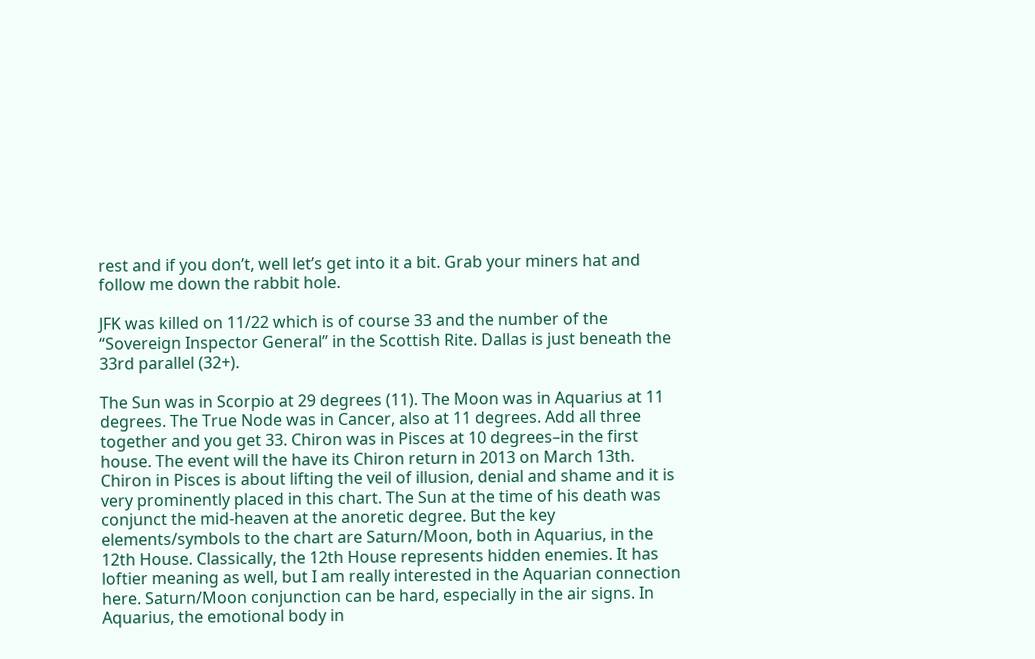rest and if you don’t, well let’s get into it a bit. Grab your miners hat and follow me down the rabbit hole.

JFK was killed on 11/22 which is of course 33 and the number of the “Sovereign Inspector General” in the Scottish Rite. Dallas is just beneath the 33rd parallel (32+).

The Sun was in Scorpio at 29 degrees (11). The Moon was in Aquarius at 11 degrees. The True Node was in Cancer, also at 11 degrees. Add all three together and you get 33. Chiron was in Pisces at 10 degrees–in the first house. The event will the have its Chiron return in 2013 on March 13th. Chiron in Pisces is about lifting the veil of illusion, denial and shame and it is very prominently placed in this chart. The Sun at the time of his death was conjunct the mid-heaven at the anoretic degree. But the key elements/symbols to the chart are Saturn/Moon, both in Aquarius, in the 12th House. Classically, the 12th House represents hidden enemies. It has loftier meaning as well, but I am really interested in the Aquarian connection here. Saturn/Moon conjunction can be hard, especially in the air signs. In Aquarius, the emotional body in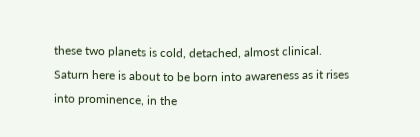these two planets is cold, detached, almost clinical. Saturn here is about to be born into awareness as it rises into prominence, in the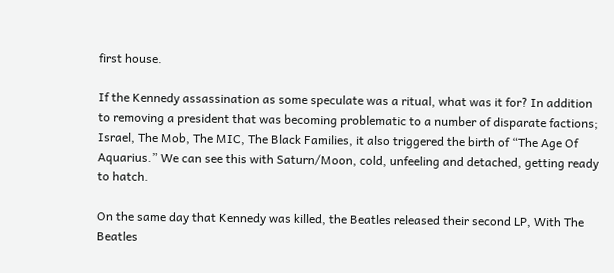first house.

If the Kennedy assassination as some speculate was a ritual, what was it for? In addition to removing a president that was becoming problematic to a number of disparate factions; Israel, The Mob, The MIC, The Black Families, it also triggered the birth of “The Age Of Aquarius.” We can see this with Saturn/Moon, cold, unfeeling and detached, getting ready to hatch.

On the same day that Kennedy was killed, the Beatles released their second LP, With The Beatles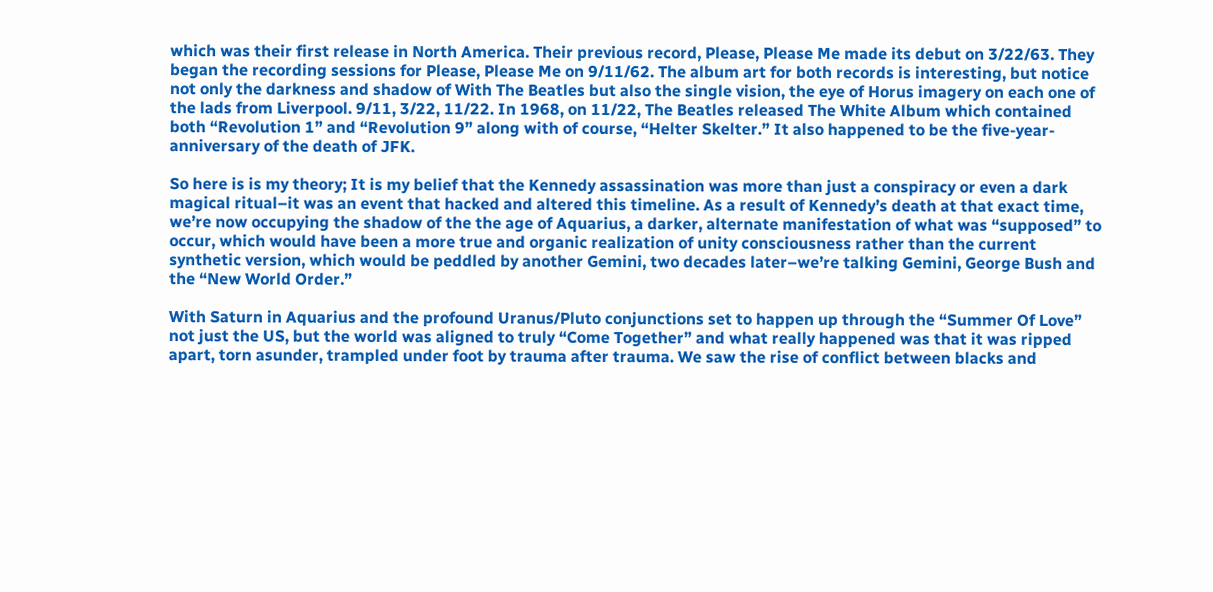which was their first release in North America. Their previous record, Please, Please Me made its debut on 3/22/63. They began the recording sessions for Please, Please Me on 9/11/62. The album art for both records is interesting, but notice not only the darkness and shadow of With The Beatles but also the single vision, the eye of Horus imagery on each one of the lads from Liverpool. 9/11, 3/22, 11/22. In 1968, on 11/22, The Beatles released The White Album which contained both “Revolution 1” and “Revolution 9” along with of course, “Helter Skelter.” It also happened to be the five-year-anniversary of the death of JFK.

So here is is my theory; It is my belief that the Kennedy assassination was more than just a conspiracy or even a dark magical ritual–it was an event that hacked and altered this timeline. As a result of Kennedy’s death at that exact time, we’re now occupying the shadow of the the age of Aquarius, a darker, alternate manifestation of what was “supposed” to occur, which would have been a more true and organic realization of unity consciousness rather than the current synthetic version, which would be peddled by another Gemini, two decades later–we’re talking Gemini, George Bush and the “New World Order.”

With Saturn in Aquarius and the profound Uranus/Pluto conjunctions set to happen up through the “Summer Of Love” not just the US, but the world was aligned to truly “Come Together” and what really happened was that it was ripped apart, torn asunder, trampled under foot by trauma after trauma. We saw the rise of conflict between blacks and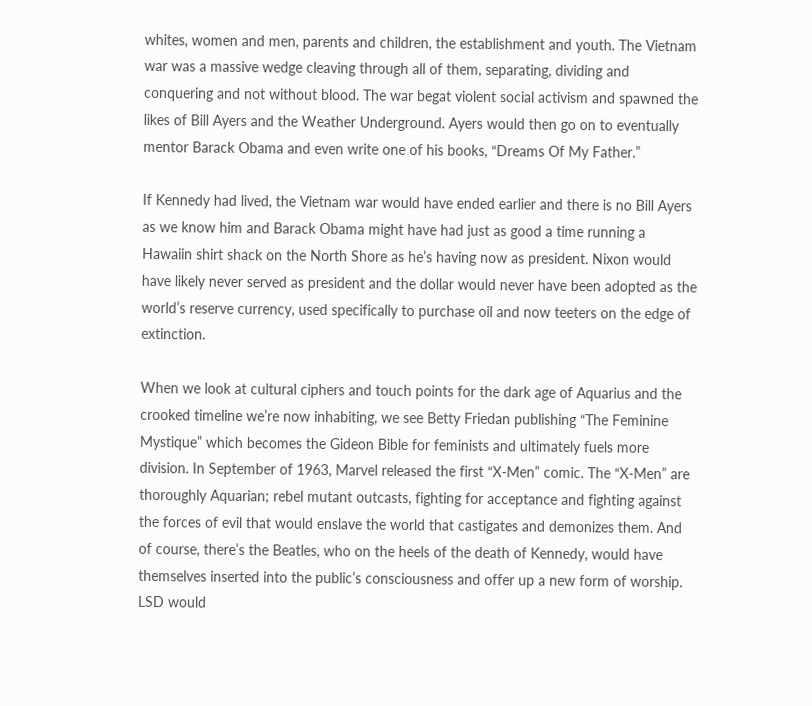whites, women and men, parents and children, the establishment and youth. The Vietnam war was a massive wedge cleaving through all of them, separating, dividing and conquering and not without blood. The war begat violent social activism and spawned the likes of Bill Ayers and the Weather Underground. Ayers would then go on to eventually mentor Barack Obama and even write one of his books, “Dreams Of My Father.”

If Kennedy had lived, the Vietnam war would have ended earlier and there is no Bill Ayers as we know him and Barack Obama might have had just as good a time running a Hawaiin shirt shack on the North Shore as he’s having now as president. Nixon would have likely never served as president and the dollar would never have been adopted as the world’s reserve currency, used specifically to purchase oil and now teeters on the edge of extinction.

When we look at cultural ciphers and touch points for the dark age of Aquarius and the crooked timeline we’re now inhabiting, we see Betty Friedan publishing “The Feminine Mystique” which becomes the Gideon Bible for feminists and ultimately fuels more division. In September of 1963, Marvel released the first “X-Men” comic. The “X-Men” are thoroughly Aquarian; rebel mutant outcasts, fighting for acceptance and fighting against the forces of evil that would enslave the world that castigates and demonizes them. And of course, there’s the Beatles, who on the heels of the death of Kennedy, would have themselves inserted into the public’s consciousness and offer up a new form of worship. LSD would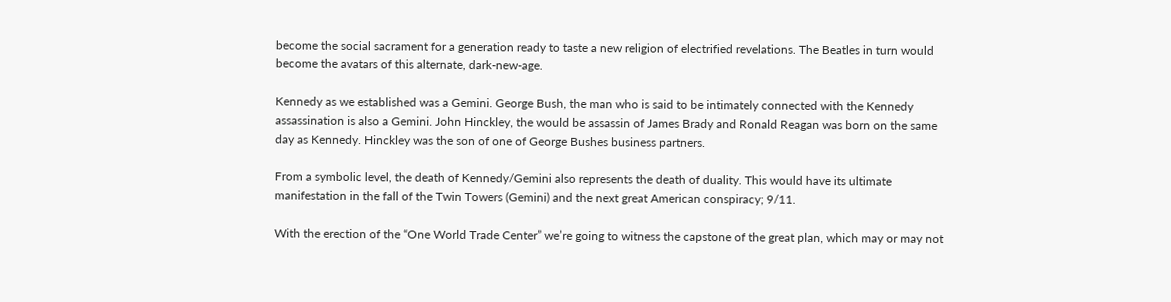become the social sacrament for a generation ready to taste a new religion of electrified revelations. The Beatles in turn would become the avatars of this alternate, dark-new-age.

Kennedy as we established was a Gemini. George Bush, the man who is said to be intimately connected with the Kennedy assassination is also a Gemini. John Hinckley, the would be assassin of James Brady and Ronald Reagan was born on the same day as Kennedy. Hinckley was the son of one of George Bushes business partners.

From a symbolic level, the death of Kennedy/Gemini also represents the death of duality. This would have its ultimate manifestation in the fall of the Twin Towers (Gemini) and the next great American conspiracy; 9/11.

With the erection of the “One World Trade Center” we’re going to witness the capstone of the great plan, which may or may not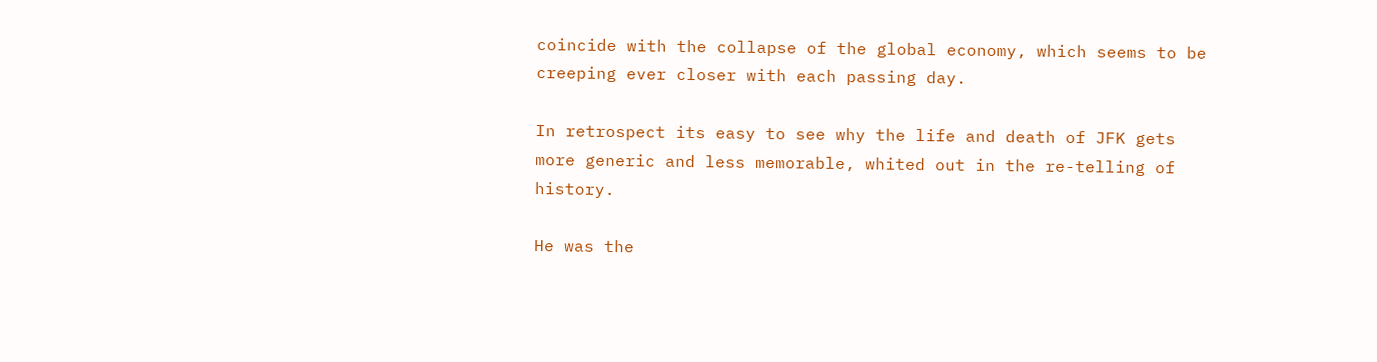coincide with the collapse of the global economy, which seems to be creeping ever closer with each passing day.

In retrospect its easy to see why the life and death of JFK gets more generic and less memorable, whited out in the re-telling of history.

He was the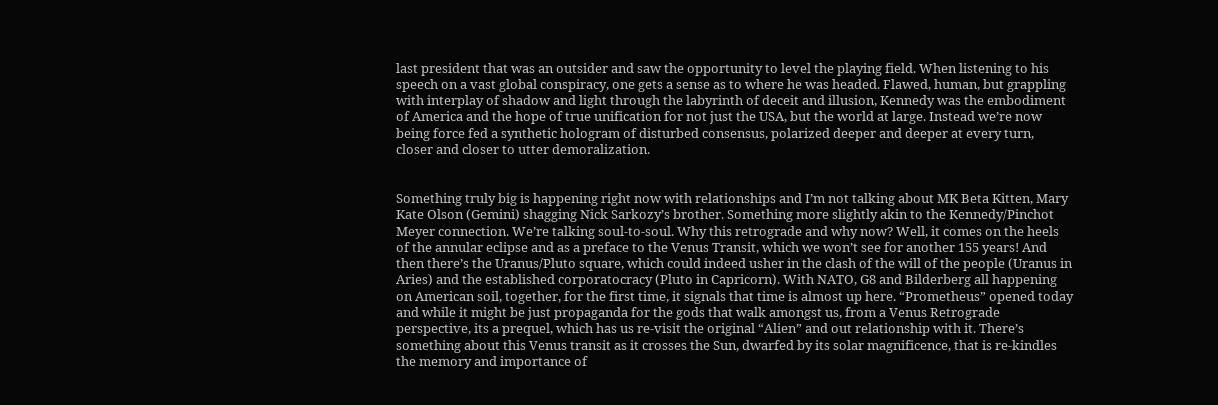last president that was an outsider and saw the opportunity to level the playing field. When listening to his speech on a vast global conspiracy, one gets a sense as to where he was headed. Flawed, human, but grappling with interplay of shadow and light through the labyrinth of deceit and illusion, Kennedy was the embodiment of America and the hope of true unification for not just the USA, but the world at large. Instead we’re now being force fed a synthetic hologram of disturbed consensus, polarized deeper and deeper at every turn, closer and closer to utter demoralization.


Something truly big is happening right now with relationships and I’m not talking about MK Beta Kitten, Mary Kate Olson (Gemini) shagging Nick Sarkozy’s brother. Something more slightly akin to the Kennedy/Pinchot Meyer connection. We’re talking soul-to-soul. Why this retrograde and why now? Well, it comes on the heels of the annular eclipse and as a preface to the Venus Transit, which we won’t see for another 155 years! And then there’s the Uranus/Pluto square, which could indeed usher in the clash of the will of the people (Uranus in Aries) and the established corporatocracy (Pluto in Capricorn). With NATO, G8 and Bilderberg all happening on American soil, together, for the first time, it signals that time is almost up here. “Prometheus” opened today and while it might be just propaganda for the gods that walk amongst us, from a Venus Retrograde perspective, its a prequel, which has us re-visit the original “Alien” and out relationship with it. There’s something about this Venus transit as it crosses the Sun, dwarfed by its solar magnificence, that is re-kindles the memory and importance of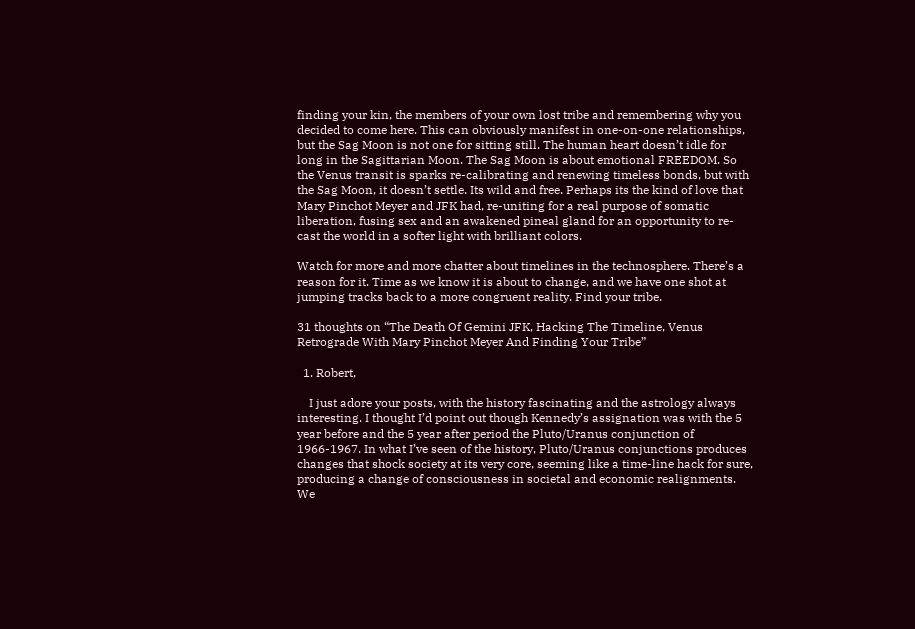finding your kin, the members of your own lost tribe and remembering why you decided to come here. This can obviously manifest in one-on-one relationships, but the Sag Moon is not one for sitting still. The human heart doesn’t idle for long in the Sagittarian Moon. The Sag Moon is about emotional FREEDOM. So the Venus transit is sparks re-calibrating and renewing timeless bonds, but with the Sag Moon, it doesn’t settle. Its wild and free. Perhaps its the kind of love that Mary Pinchot Meyer and JFK had, re-uniting for a real purpose of somatic liberation, fusing sex and an awakened pineal gland for an opportunity to re-cast the world in a softer light with brilliant colors.

Watch for more and more chatter about timelines in the technosphere. There’s a reason for it. Time as we know it is about to change, and we have one shot at jumping tracks back to a more congruent reality. Find your tribe.

31 thoughts on “The Death Of Gemini JFK, Hacking The Timeline, Venus Retrograde With Mary Pinchot Meyer And Finding Your Tribe”

  1. Robert,

    I just adore your posts, with the history fascinating and the astrology always interesting. I thought I’d point out though Kennedy’s assignation was with the 5 year before and the 5 year after period the Pluto/Uranus conjunction of 1966-1967. In what I’ve seen of the history, Pluto/Uranus conjunctions produces changes that shock society at its very core, seeming like a time-line hack for sure, producing a change of consciousness in societal and economic realignments. We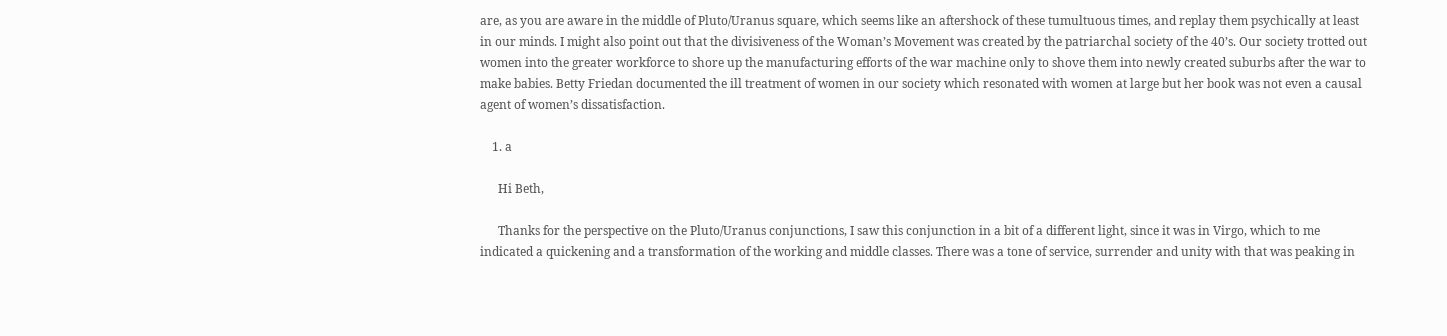are, as you are aware in the middle of Pluto/Uranus square, which seems like an aftershock of these tumultuous times, and replay them psychically at least in our minds. I might also point out that the divisiveness of the Woman’s Movement was created by the patriarchal society of the 40’s. Our society trotted out women into the greater workforce to shore up the manufacturing efforts of the war machine only to shove them into newly created suburbs after the war to make babies. Betty Friedan documented the ill treatment of women in our society which resonated with women at large but her book was not even a causal agent of women’s dissatisfaction.

    1. a

      Hi Beth,

      Thanks for the perspective on the Pluto/Uranus conjunctions, I saw this conjunction in a bit of a different light, since it was in Virgo, which to me indicated a quickening and a transformation of the working and middle classes. There was a tone of service, surrender and unity with that was peaking in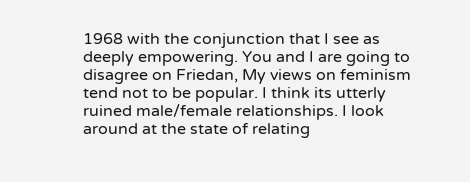1968 with the conjunction that I see as deeply empowering. You and I are going to disagree on Friedan, My views on feminism tend not to be popular. I think its utterly ruined male/female relationships. I look around at the state of relating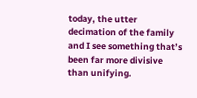today, the utter decimation of the family and I see something that’s been far more divisive than unifying.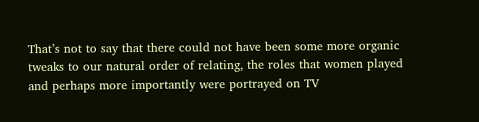That’s not to say that there could not have been some more organic tweaks to our natural order of relating, the roles that women played and perhaps more importantly were portrayed on TV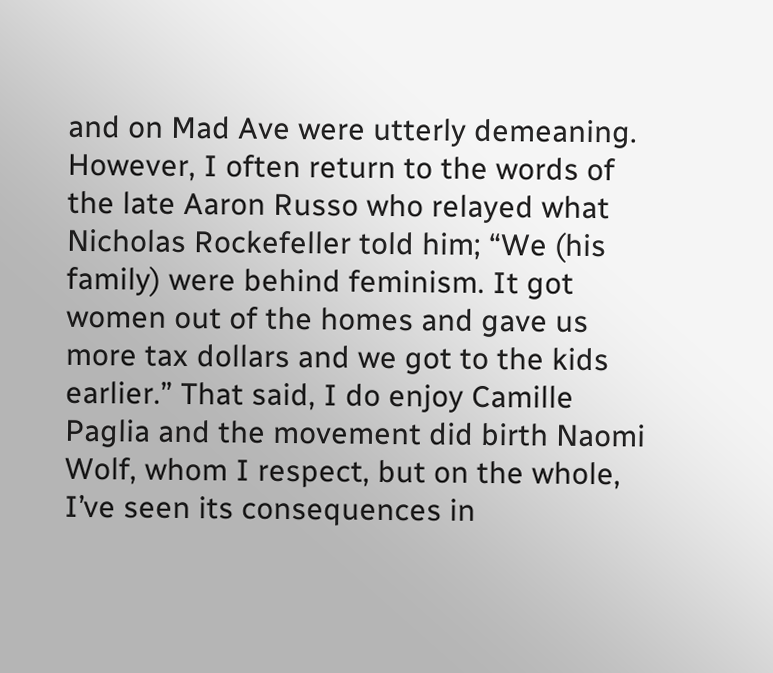and on Mad Ave were utterly demeaning. However, I often return to the words of the late Aaron Russo who relayed what Nicholas Rockefeller told him; “We (his family) were behind feminism. It got women out of the homes and gave us more tax dollars and we got to the kids earlier.” That said, I do enjoy Camille Paglia and the movement did birth Naomi Wolf, whom I respect, but on the whole, I’ve seen its consequences in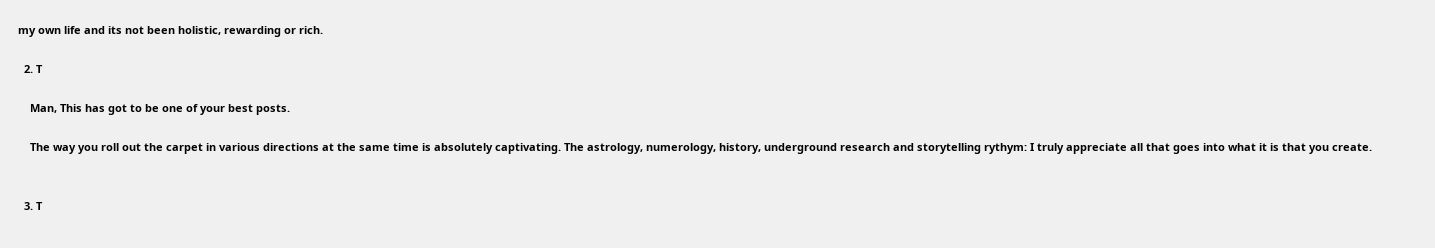my own life and its not been holistic, rewarding or rich.

  2. T

    Man, This has got to be one of your best posts.

    The way you roll out the carpet in various directions at the same time is absolutely captivating. The astrology, numerology, history, underground research and storytelling rythym: I truly appreciate all that goes into what it is that you create.


  3. T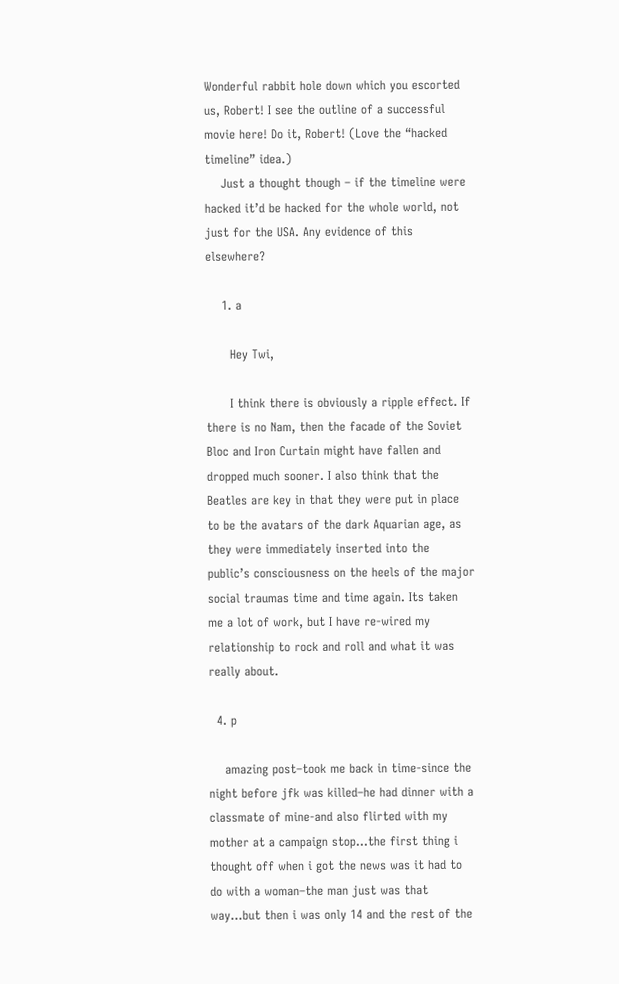Wonderful rabbit hole down which you escorted us, Robert! I see the outline of a successful movie here! Do it, Robert! (Love the “hacked timeline” idea.)
    Just a thought though – if the timeline were hacked it’d be hacked for the whole world, not just for the USA. Any evidence of this elsewhere?

    1. a

      Hey Twi,

      I think there is obviously a ripple effect. If there is no Nam, then the facade of the Soviet Bloc and Iron Curtain might have fallen and dropped much sooner. I also think that the Beatles are key in that they were put in place to be the avatars of the dark Aquarian age, as they were immediately inserted into the public’s consciousness on the heels of the major social traumas time and time again. Its taken me a lot of work, but I have re-wired my relationship to rock and roll and what it was really about.

  4. p

    amazing post–took me back in time-since the night before jfk was killed–he had dinner with a classmate of mine-and also flirted with my mother at a campaign stop…the first thing i thought off when i got the news was it had to do with a woman–the man just was that way…but then i was only 14 and the rest of the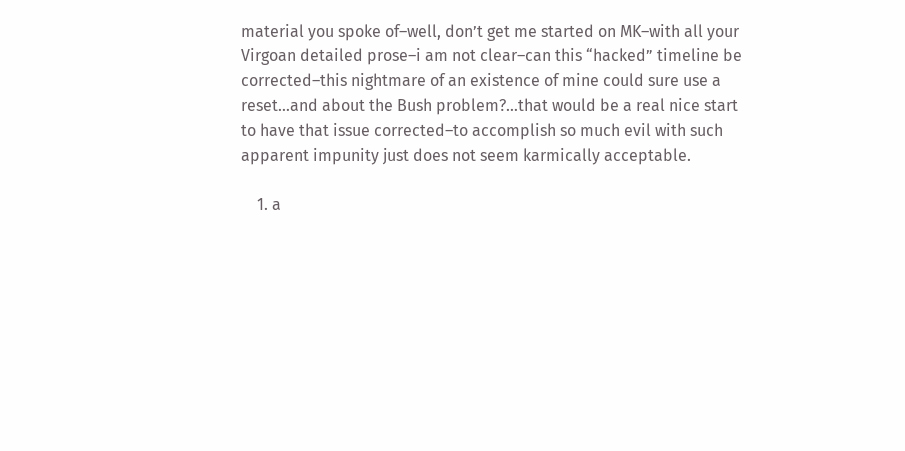material you spoke of–well, don’t get me started on MK–with all your Virgoan detailed prose–i am not clear–can this “hacked” timeline be corrected–this nightmare of an existence of mine could sure use a reset…and about the Bush problem?…that would be a real nice start to have that issue corrected–to accomplish so much evil with such apparent impunity just does not seem karmically acceptable.

    1. a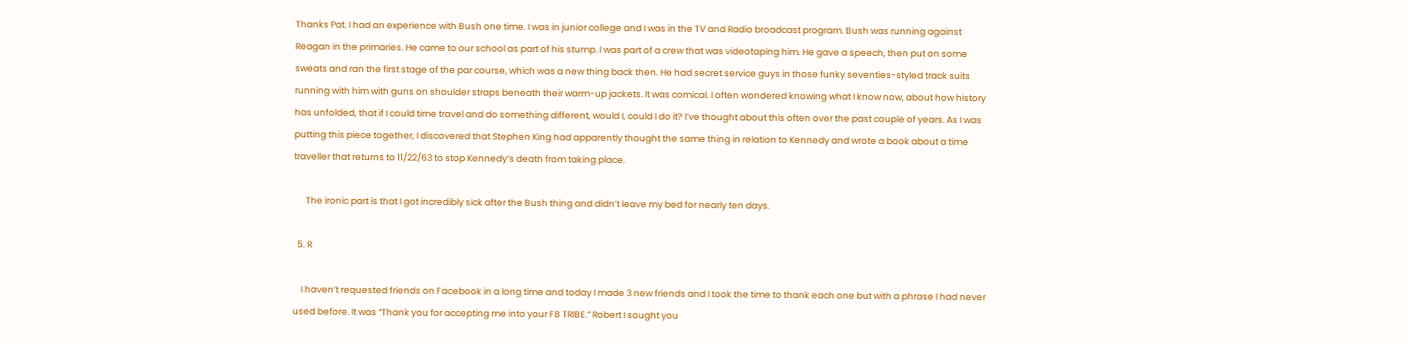Thanks Pat. I had an experience with Bush one time. I was in junior college and I was in the TV and Radio broadcast program. Bush was running against Reagan in the primaries. He came to our school as part of his stump. I was part of a crew that was videotaping him. He gave a speech, then put on some sweats and ran the first stage of the par course, which was a new thing back then. He had secret service guys in those funky seventies-styled track suits running with him with guns on shoulder straps beneath their warm-up jackets. It was comical. I often wondered knowing what I know now, about how history has unfolded, that if I could time travel and do something different, would I, could I do it? I’ve thought about this often over the past couple of years. As I was putting this piece together, I discovered that Stephen King had apparently thought the same thing in relation to Kennedy and wrote a book about a time traveller that returns to 11/22/63 to stop Kennedy’s death from taking place.

      The ironic part is that I got incredibly sick after the Bush thing and didn’t leave my bed for nearly ten days.

  5. R

    I haven’t requested friends on Facebook in a long time and today I made 3 new friends and I took the time to thank each one but with a phrase I had never used before. It was “Thank you for accepting me into your FB TRIBE.” Robert I sought you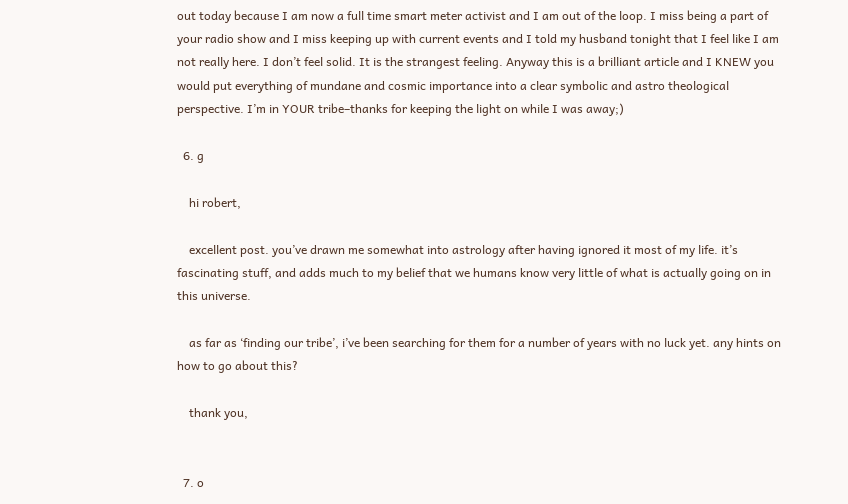out today because I am now a full time smart meter activist and I am out of the loop. I miss being a part of your radio show and I miss keeping up with current events and I told my husband tonight that I feel like I am not really here. I don’t feel solid. It is the strangest feeling. Anyway this is a brilliant article and I KNEW you would put everything of mundane and cosmic importance into a clear symbolic and astro theological perspective. I’m in YOUR tribe–thanks for keeping the light on while I was away;)

  6. g

    hi robert,

    excellent post. you’ve drawn me somewhat into astrology after having ignored it most of my life. it’s fascinating stuff, and adds much to my belief that we humans know very little of what is actually going on in this universe.

    as far as ‘finding our tribe’, i’ve been searching for them for a number of years with no luck yet. any hints on how to go about this?

    thank you,


  7. o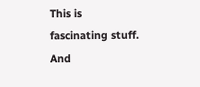This is fascinating stuff. And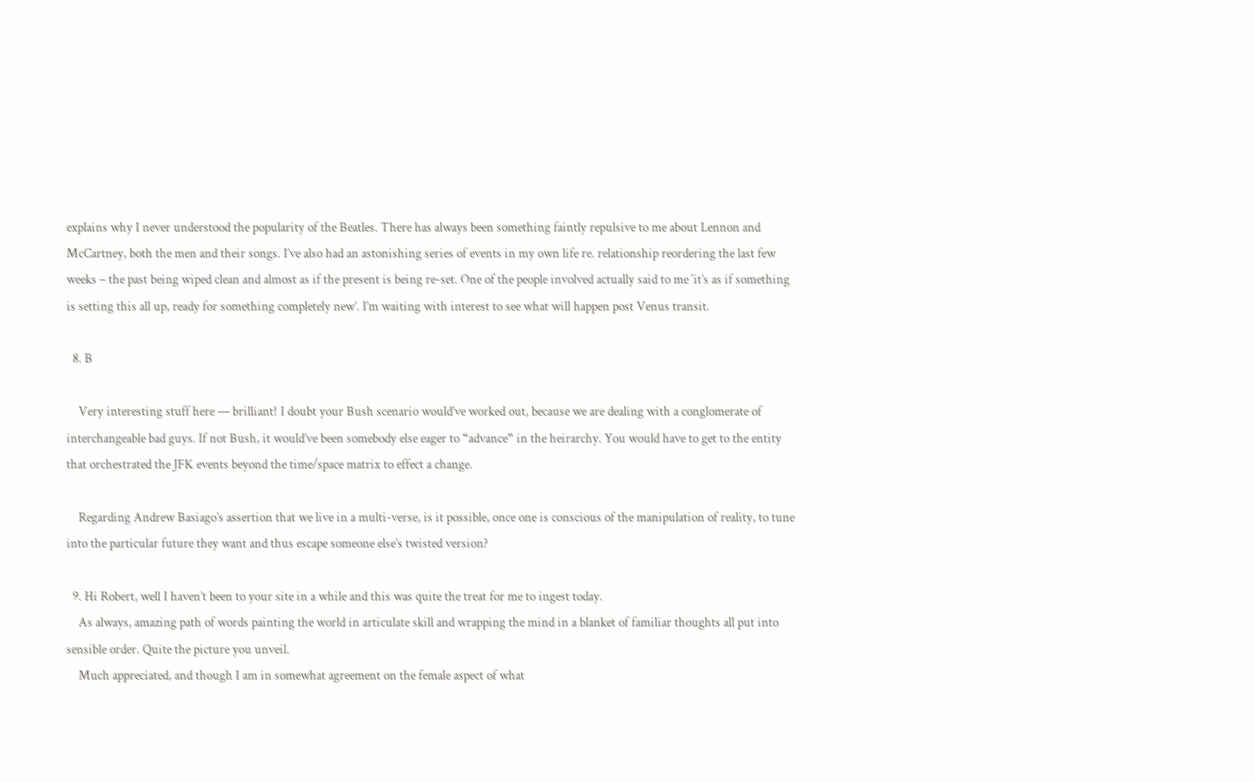explains why I never understood the popularity of the Beatles. There has always been something faintly repulsive to me about Lennon and McCartney, both the men and their songs. I’ve also had an astonishing series of events in my own life re. relationship reordering the last few weeks – the past being wiped clean and almost as if the present is being re-set. One of the people involved actually said to me ‘it’s as if something is setting this all up, ready for something completely new’. I’m waiting with interest to see what will happen post Venus transit.

  8. B

    Very interesting stuff here — brilliant! I doubt your Bush scenario would’ve worked out, because we are dealing with a conglomerate of interchangeable bad guys. If not Bush, it would’ve been somebody else eager to “advance” in the heirarchy. You would have to get to the entity that orchestrated the JFK events beyond the time/space matrix to effect a change.

    Regarding Andrew Basiago’s assertion that we live in a multi-verse, is it possible, once one is conscious of the manipulation of reality, to tune into the particular future they want and thus escape someone else’s twisted version?

  9. Hi Robert, well I haven’t been to your site in a while and this was quite the treat for me to ingest today.
    As always, amazing path of words painting the world in articulate skill and wrapping the mind in a blanket of familiar thoughts all put into sensible order. Quite the picture you unveil.
    Much appreciated, and though I am in somewhat agreement on the female aspect of what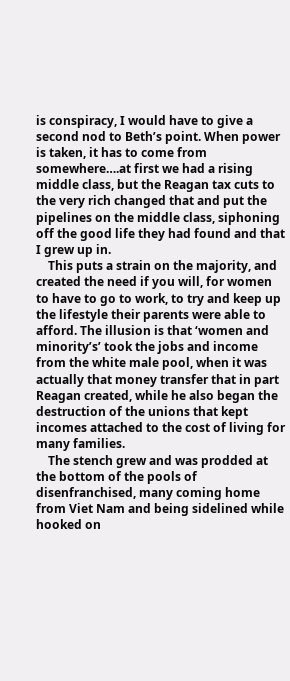is conspiracy, I would have to give a second nod to Beth’s point. When power is taken, it has to come from somewhere….at first we had a rising middle class, but the Reagan tax cuts to the very rich changed that and put the pipelines on the middle class, siphoning off the good life they had found and that I grew up in.
    This puts a strain on the majority, and created the need if you will, for women to have to go to work, to try and keep up the lifestyle their parents were able to afford. The illusion is that ‘women and minority’s’ took the jobs and income from the white male pool, when it was actually that money transfer that in part Reagan created, while he also began the destruction of the unions that kept incomes attached to the cost of living for many families.
    The stench grew and was prodded at the bottom of the pools of disenfranchised, many coming home from Viet Nam and being sidelined while hooked on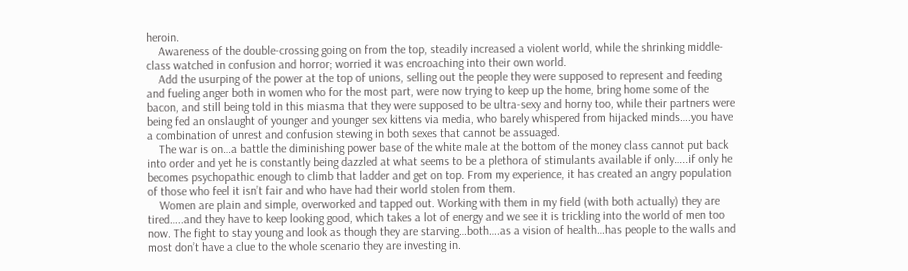heroin.
    Awareness of the double-crossing going on from the top, steadily increased a violent world, while the shrinking middle-class watched in confusion and horror; worried it was encroaching into their own world.
    Add the usurping of the power at the top of unions, selling out the people they were supposed to represent and feeding and fueling anger both in women who for the most part, were now trying to keep up the home, bring home some of the bacon, and still being told in this miasma that they were supposed to be ultra-sexy and horny too, while their partners were being fed an onslaught of younger and younger sex kittens via media, who barely whispered from hijacked minds….you have a combination of unrest and confusion stewing in both sexes that cannot be assuaged.
    The war is on…a battle the diminishing power base of the white male at the bottom of the money class cannot put back into order and yet he is constantly being dazzled at what seems to be a plethora of stimulants available if only…..if only he becomes psychopathic enough to climb that ladder and get on top. From my experience, it has created an angry population of those who feel it isn’t fair and who have had their world stolen from them.
    Women are plain and simple, overworked and tapped out. Working with them in my field (with both actually) they are tired…..and they have to keep looking good, which takes a lot of energy and we see it is trickling into the world of men too now. The fight to stay young and look as though they are starving…both….as a vision of health…has people to the walls and most don’t have a clue to the whole scenario they are investing in.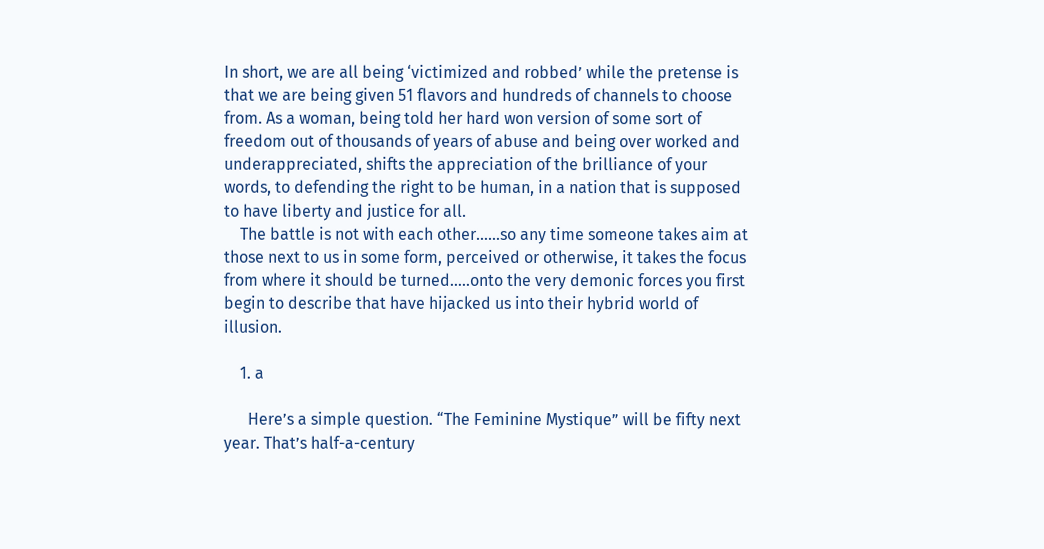In short, we are all being ‘victimized and robbed’ while the pretense is that we are being given 51 flavors and hundreds of channels to choose from. As a woman, being told her hard won version of some sort of freedom out of thousands of years of abuse and being over worked and underappreciated, shifts the appreciation of the brilliance of your words, to defending the right to be human, in a nation that is supposed to have liberty and justice for all.
    The battle is not with each other……so any time someone takes aim at those next to us in some form, perceived or otherwise, it takes the focus from where it should be turned…..onto the very demonic forces you first begin to describe that have hijacked us into their hybrid world of illusion.

    1. a

      Here’s a simple question. “The Feminine Mystique” will be fifty next year. That’s half-a-century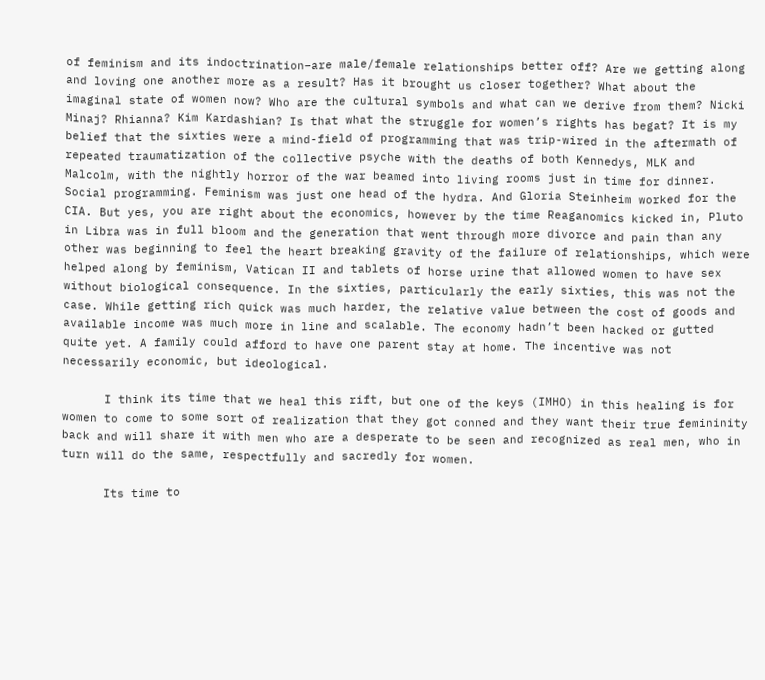of feminism and its indoctrination–are male/female relationships better off? Are we getting along and loving one another more as a result? Has it brought us closer together? What about the imaginal state of women now? Who are the cultural symbols and what can we derive from them? Nicki Minaj? Rhianna? Kim Kardashian? Is that what the struggle for women’s rights has begat? It is my belief that the sixties were a mind-field of programming that was trip-wired in the aftermath of repeated traumatization of the collective psyche with the deaths of both Kennedys, MLK and Malcolm, with the nightly horror of the war beamed into living rooms just in time for dinner. Social programming. Feminism was just one head of the hydra. And Gloria Steinheim worked for the CIA. But yes, you are right about the economics, however by the time Reaganomics kicked in, Pluto in Libra was in full bloom and the generation that went through more divorce and pain than any other was beginning to feel the heart breaking gravity of the failure of relationships, which were helped along by feminism, Vatican II and tablets of horse urine that allowed women to have sex without biological consequence. In the sixties, particularly the early sixties, this was not the case. While getting rich quick was much harder, the relative value between the cost of goods and available income was much more in line and scalable. The economy hadn’t been hacked or gutted quite yet. A family could afford to have one parent stay at home. The incentive was not necessarily economic, but ideological.

      I think its time that we heal this rift, but one of the keys (IMHO) in this healing is for women to come to some sort of realization that they got conned and they want their true femininity back and will share it with men who are a desperate to be seen and recognized as real men, who in turn will do the same, respectfully and sacredly for women.

      Its time to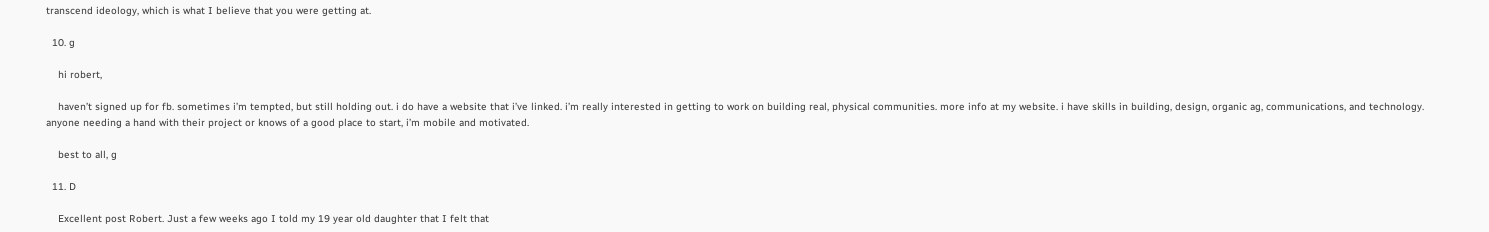transcend ideology, which is what I believe that you were getting at.

  10. g

    hi robert,

    haven’t signed up for fb. sometimes i’m tempted, but still holding out. i do have a website that i’ve linked. i’m really interested in getting to work on building real, physical communities. more info at my website. i have skills in building, design, organic ag, communications, and technology. anyone needing a hand with their project or knows of a good place to start, i’m mobile and motivated.

    best to all, g

  11. D

    Excellent post Robert. Just a few weeks ago I told my 19 year old daughter that I felt that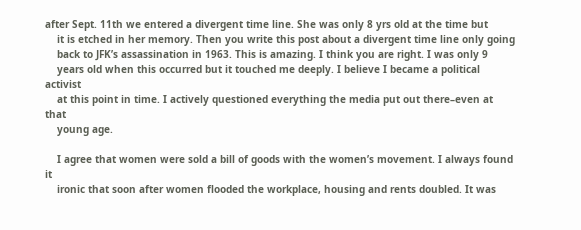after Sept. 11th we entered a divergent time line. She was only 8 yrs old at the time but
    it is etched in her memory. Then you write this post about a divergent time line only going
    back to JFK’s assassination in 1963. This is amazing. I think you are right. I was only 9
    years old when this occurred but it touched me deeply. I believe I became a political activist
    at this point in time. I actively questioned everything the media put out there–even at that
    young age.

    I agree that women were sold a bill of goods with the women’s movement. I always found it
    ironic that soon after women flooded the workplace, housing and rents doubled. It was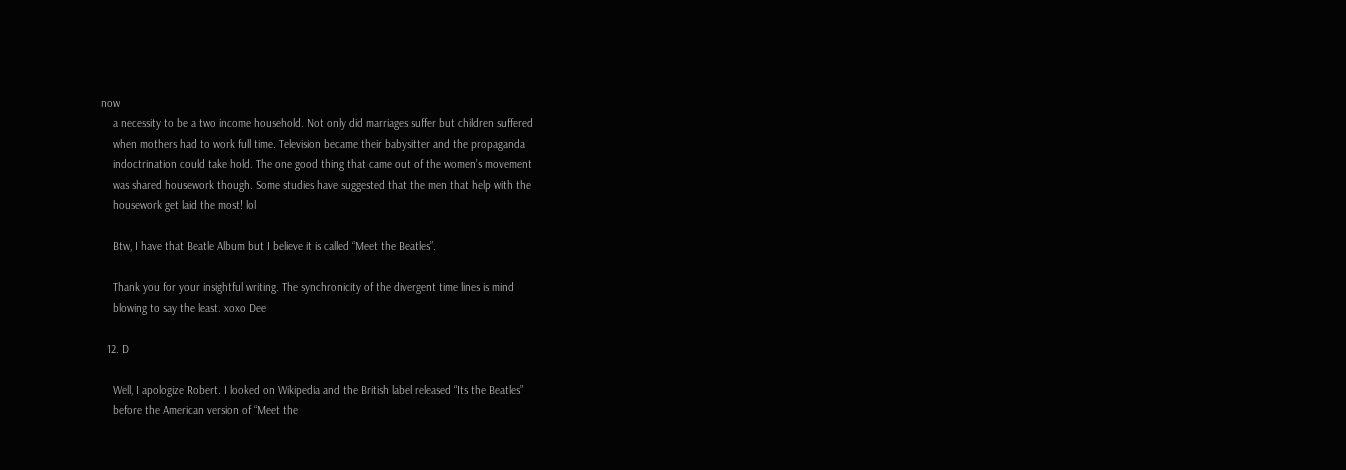now
    a necessity to be a two income household. Not only did marriages suffer but children suffered
    when mothers had to work full time. Television became their babysitter and the propaganda
    indoctrination could take hold. The one good thing that came out of the women’s movement
    was shared housework though. Some studies have suggested that the men that help with the
    housework get laid the most! lol

    Btw, I have that Beatle Album but I believe it is called “Meet the Beatles”.

    Thank you for your insightful writing. The synchronicity of the divergent time lines is mind
    blowing to say the least. xoxo Dee

  12. D

    Well, I apologize Robert. I looked on Wikipedia and the British label released “Its the Beatles”
    before the American version of “Meet the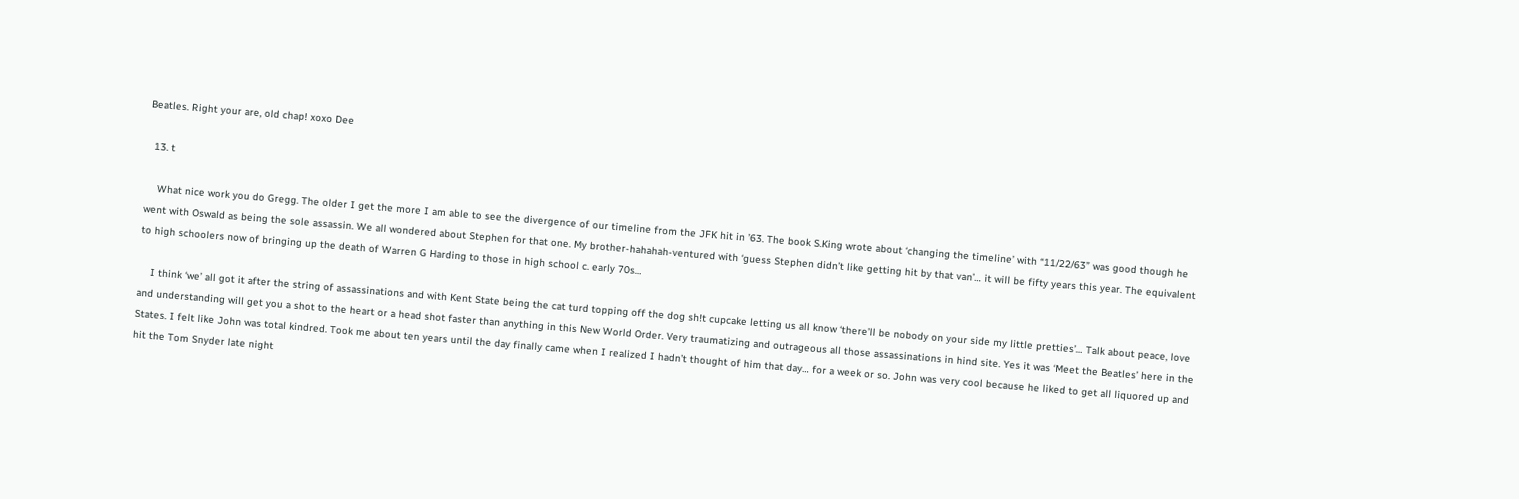Beatles. Right your are, old chap! xoxo Dee

  13. t

    What nice work you do Gregg. The older I get the more I am able to see the divergence of our timeline from the JFK hit in ’63. The book S.King wrote about ‘changing the timeline’ with “11/22/63” was good though he went with Oswald as being the sole assassin. We all wondered about Stephen for that one. My brother-hahahah-ventured with ‘guess Stephen didn’t like getting hit by that van’… it will be fifty years this year. The equivalent to high schoolers now of bringing up the death of Warren G Harding to those in high school c. early 70s…

    I think ‘we’ all got it after the string of assassinations and with Kent State being the cat turd topping off the dog sh!t cupcake letting us all know ‘there’ll be nobody on your side my little pretties’… Talk about peace, love and understanding will get you a shot to the heart or a head shot faster than anything in this New World Order. Very traumatizing and outrageous all those assassinations in hind site. Yes it was ‘Meet the Beatles’ here in the States. I felt like John was total kindred. Took me about ten years until the day finally came when I realized I hadn’t thought of him that day… for a week or so. John was very cool because he liked to get all liquored up and hit the Tom Snyder late night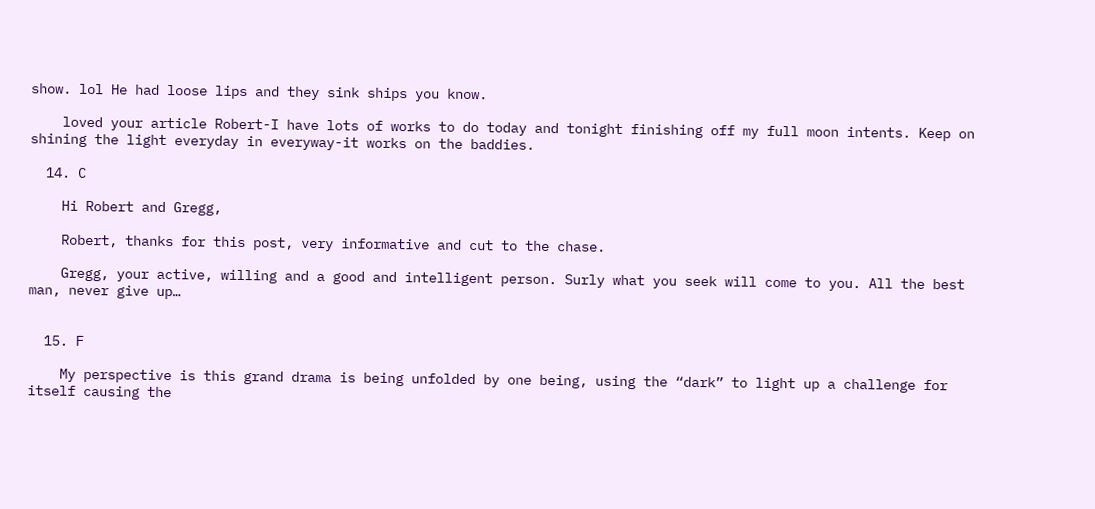show. lol He had loose lips and they sink ships you know.

    loved your article Robert-I have lots of works to do today and tonight finishing off my full moon intents. Keep on shining the light everyday in everyway-it works on the baddies.

  14. C

    Hi Robert and Gregg,

    Robert, thanks for this post, very informative and cut to the chase.

    Gregg, your active, willing and a good and intelligent person. Surly what you seek will come to you. All the best man, never give up…


  15. F

    My perspective is this grand drama is being unfolded by one being, using the “dark” to light up a challenge for itself causing the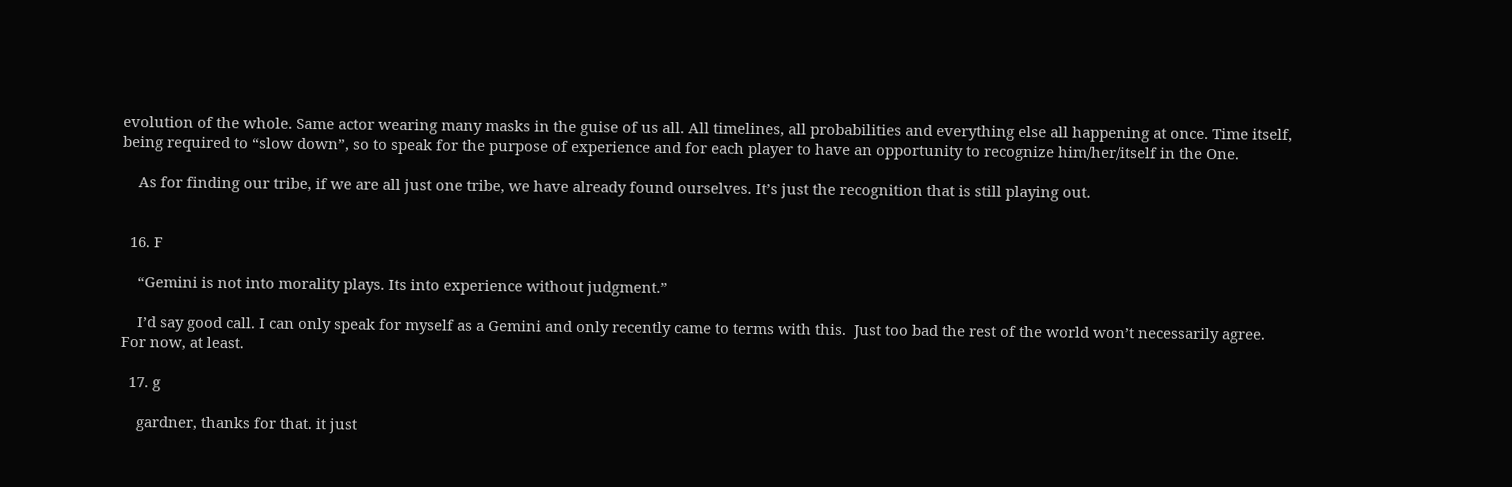evolution of the whole. Same actor wearing many masks in the guise of us all. All timelines, all probabilities and everything else all happening at once. Time itself, being required to “slow down”, so to speak for the purpose of experience and for each player to have an opportunity to recognize him/her/itself in the One.

    As for finding our tribe, if we are all just one tribe, we have already found ourselves. It’s just the recognition that is still playing out.


  16. F

    “Gemini is not into morality plays. Its into experience without judgment.”

    I’d say good call. I can only speak for myself as a Gemini and only recently came to terms with this.  Just too bad the rest of the world won’t necessarily agree. For now, at least.

  17. g

    gardner, thanks for that. it just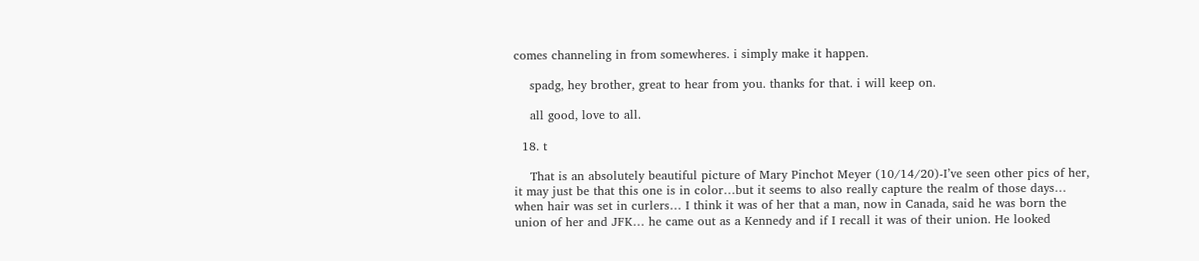comes channeling in from somewheres. i simply make it happen.

    spadg, hey brother, great to hear from you. thanks for that. i will keep on.

    all good, love to all.

  18. t

    That is an absolutely beautiful picture of Mary Pinchot Meyer (10/14/20)-I’ve seen other pics of her, it may just be that this one is in color…but it seems to also really capture the realm of those days… when hair was set in curlers… I think it was of her that a man, now in Canada, said he was born the union of her and JFK… he came out as a Kennedy and if I recall it was of their union. He looked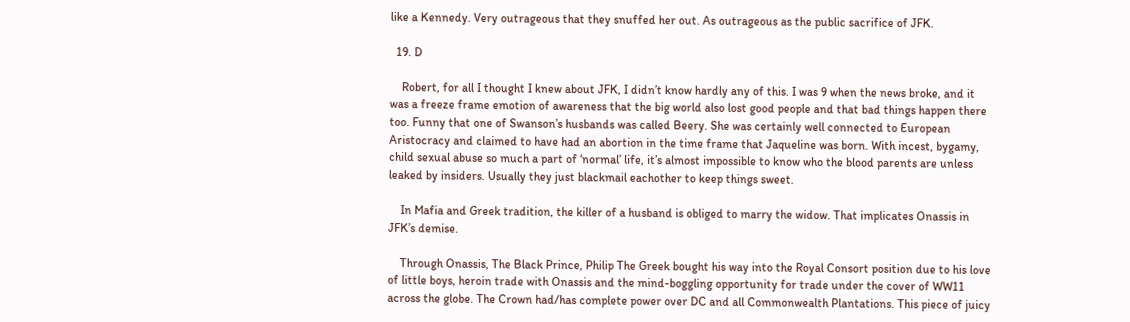like a Kennedy. Very outrageous that they snuffed her out. As outrageous as the public sacrifice of JFK.

  19. D

    Robert, for all I thought I knew about JFK, I didn’t know hardly any of this. I was 9 when the news broke, and it was a freeze frame emotion of awareness that the big world also lost good people and that bad things happen there too. Funny that one of Swanson’s husbands was called Beery. She was certainly well connected to European Aristocracy and claimed to have had an abortion in the time frame that Jaqueline was born. With incest, bygamy, child sexual abuse so much a part of ‘normal’ life, it’s almost impossible to know who the blood parents are unless leaked by insiders. Usually they just blackmail eachother to keep things sweet.

    In Mafia and Greek tradition, the killer of a husband is obliged to marry the widow. That implicates Onassis in JFK’s demise.

    Through Onassis, The Black Prince, Philip The Greek bought his way into the Royal Consort position due to his love of little boys, heroin trade with Onassis and the mind-boggling opportunity for trade under the cover of WW11 across the globe. The Crown had/has complete power over DC and all Commonwealth Plantations. This piece of juicy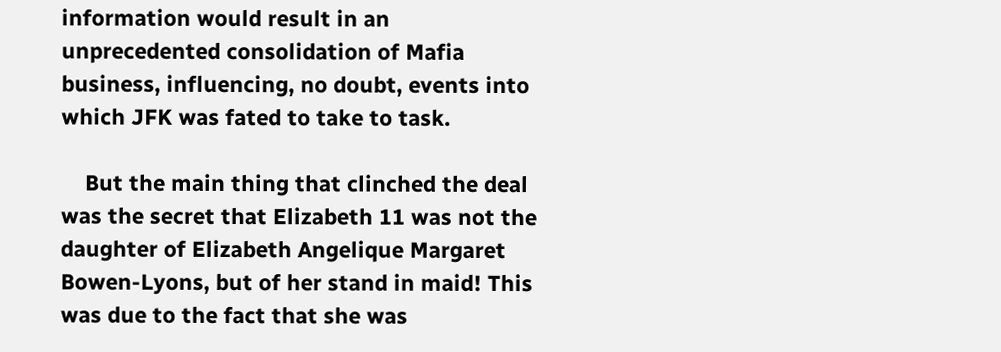information would result in an unprecedented consolidation of Mafia business, influencing, no doubt, events into which JFK was fated to take to task.

    But the main thing that clinched the deal was the secret that Elizabeth 11 was not the daughter of Elizabeth Angelique Margaret Bowen-Lyons, but of her stand in maid! This was due to the fact that she was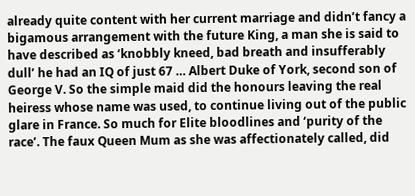already quite content with her current marriage and didn’t fancy a bigamous arrangement with the future King, a man she is said to have described as ‘knobbly kneed, bad breath and insufferably dull’ he had an IQ of just 67 … Albert Duke of York, second son of George V. So the simple maid did the honours leaving the real heiress whose name was used, to continue living out of the public glare in France. So much for Elite bloodlines and ‘purity of the race’. The faux Queen Mum as she was affectionately called, did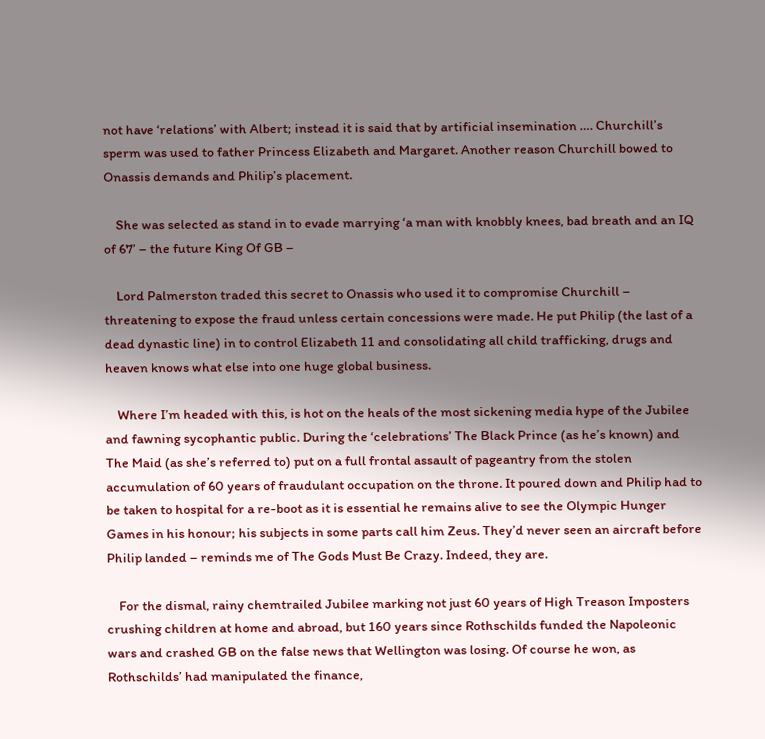not have ‘relations’ with Albert; instead it is said that by artificial insemination …. Churchill’s sperm was used to father Princess Elizabeth and Margaret. Another reason Churchill bowed to Onassis demands and Philip’s placement.

    She was selected as stand in to evade marrying ‘a man with knobbly knees, bad breath and an IQ of 67’ – the future King Of GB –

    Lord Palmerston traded this secret to Onassis who used it to compromise Churchill – threatening to expose the fraud unless certain concessions were made. He put Philip (the last of a dead dynastic line) in to control Elizabeth 11 and consolidating all child trafficking, drugs and heaven knows what else into one huge global business.

    Where I’m headed with this, is hot on the heals of the most sickening media hype of the Jubilee and fawning sycophantic public. During the ‘celebrations’ The Black Prince (as he’s known) and The Maid (as she’s referred to) put on a full frontal assault of pageantry from the stolen accumulation of 60 years of fraudulant occupation on the throne. It poured down and Philip had to be taken to hospital for a re-boot as it is essential he remains alive to see the Olympic Hunger Games in his honour; his subjects in some parts call him Zeus. They’d never seen an aircraft before Philip landed – reminds me of The Gods Must Be Crazy. Indeed, they are.

    For the dismal, rainy chemtrailed Jubilee marking not just 60 years of High Treason Imposters crushing children at home and abroad, but 160 years since Rothschilds funded the Napoleonic wars and crashed GB on the false news that Wellington was losing. Of course he won, as Rothschilds’ had manipulated the finance,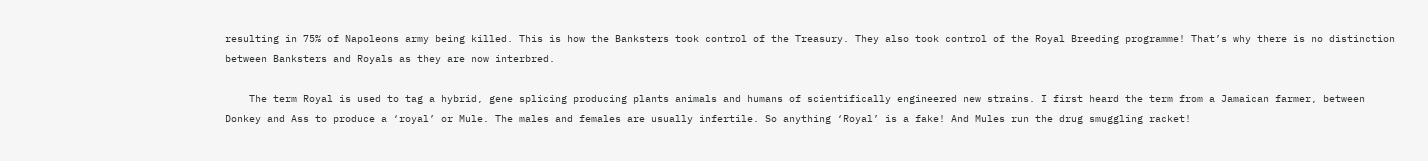resulting in 75% of Napoleons army being killed. This is how the Banksters took control of the Treasury. They also took control of the Royal Breeding programme! That’s why there is no distinction between Banksters and Royals as they are now interbred.

    The term Royal is used to tag a hybrid, gene splicing producing plants animals and humans of scientifically engineered new strains. I first heard the term from a Jamaican farmer, between Donkey and Ass to produce a ‘royal’ or Mule. The males and females are usually infertile. So anything ‘Royal’ is a fake! And Mules run the drug smuggling racket!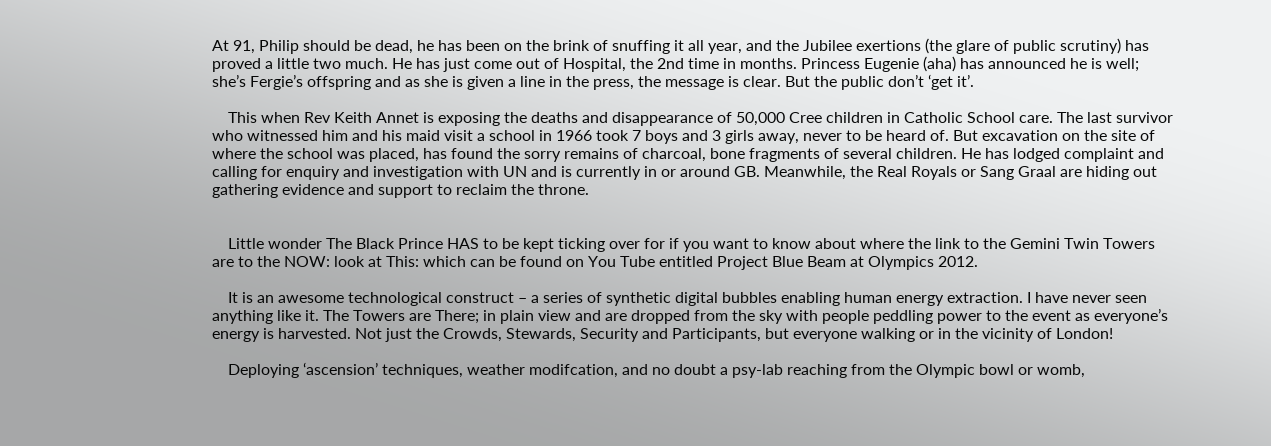At 91, Philip should be dead, he has been on the brink of snuffing it all year, and the Jubilee exertions (the glare of public scrutiny) has proved a little two much. He has just come out of Hospital, the 2nd time in months. Princess Eugenie (aha) has announced he is well; she’s Fergie’s offspring and as she is given a line in the press, the message is clear. But the public don’t ‘get it’.

    This when Rev Keith Annet is exposing the deaths and disappearance of 50,000 Cree children in Catholic School care. The last survivor who witnessed him and his maid visit a school in 1966 took 7 boys and 3 girls away, never to be heard of. But excavation on the site of where the school was placed, has found the sorry remains of charcoal, bone fragments of several children. He has lodged complaint and calling for enquiry and investigation with UN and is currently in or around GB. Meanwhile, the Real Royals or Sang Graal are hiding out gathering evidence and support to reclaim the throne.


    Little wonder The Black Prince HAS to be kept ticking over for if you want to know about where the link to the Gemini Twin Towers are to the NOW: look at This: which can be found on You Tube entitled Project Blue Beam at Olympics 2012.

    It is an awesome technological construct – a series of synthetic digital bubbles enabling human energy extraction. I have never seen anything like it. The Towers are There; in plain view and are dropped from the sky with people peddling power to the event as everyone’s energy is harvested. Not just the Crowds, Stewards, Security and Participants, but everyone walking or in the vicinity of London!

    Deploying ‘ascension’ techniques, weather modifcation, and no doubt a psy-lab reaching from the Olympic bowl or womb,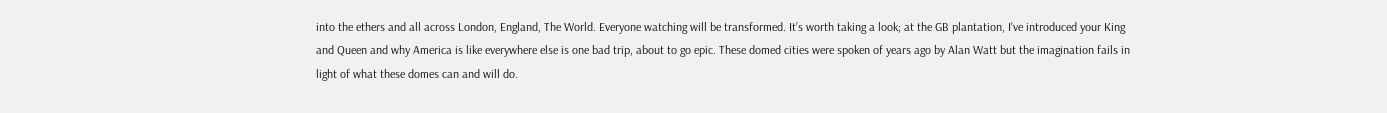into the ethers and all across London, England, The World. Everyone watching will be transformed. It’s worth taking a look; at the GB plantation, I’ve introduced your King and Queen and why America is like everywhere else is one bad trip, about to go epic. These domed cities were spoken of years ago by Alan Watt but the imagination fails in light of what these domes can and will do.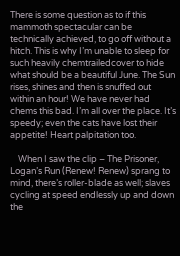There is some question as to if this mammoth spectacular can be technically achieved, to go off without a hitch. This is why I’m unable to sleep for such heavily chemtrailedcover to hide what should be a beautiful June. The Sun rises, shines and then is snuffed out within an hour! We have never had chems this bad. I’m all over the place. It’s speedy; even the cats have lost their appetite! Heart palpitation too.

    When I saw the clip – The Prisoner, Logan’s Run (Renew! Renew) sprang to mind, there’s roller-blade as well; slaves cycling at speed endlessly up and down the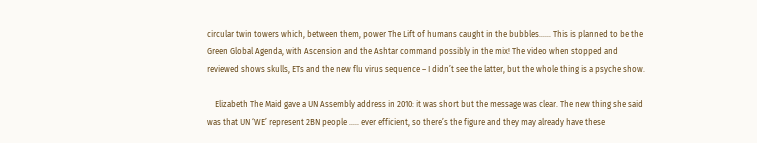circular twin towers which, between them, power The Lift of humans caught in the bubbles…… This is planned to be the Green Global Agenda, with Ascension and the Ashtar command possibly in the mix! The video when stopped and reviewed shows skulls, ETs and the new flu virus sequence – I didn’t see the latter, but the whole thing is a psyche show.

    Elizabeth The Maid gave a UN Assembly address in 2010: it was short but the message was clear. The new thing she said was that UN ‘WE’ represent 2BN people ….. ever efficient, so there’s the figure and they may already have these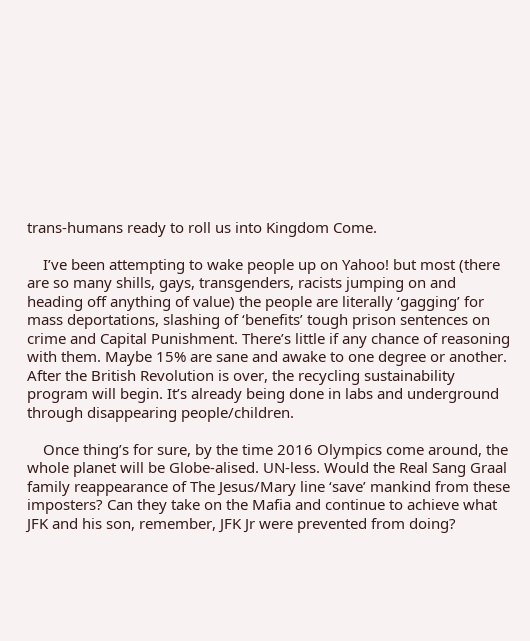trans-humans ready to roll us into Kingdom Come.

    I’ve been attempting to wake people up on Yahoo! but most (there are so many shills, gays, transgenders, racists jumping on and heading off anything of value) the people are literally ‘gagging’ for mass deportations, slashing of ‘benefits’ tough prison sentences on crime and Capital Punishment. There’s little if any chance of reasoning with them. Maybe 15% are sane and awake to one degree or another. After the British Revolution is over, the recycling sustainability program will begin. It’s already being done in labs and underground through disappearing people/children.

    Once thing’s for sure, by the time 2016 Olympics come around, the whole planet will be Globe-alised. UN-less. Would the Real Sang Graal family reappearance of The Jesus/Mary line ‘save’ mankind from these imposters? Can they take on the Mafia and continue to achieve what JFK and his son, remember, JFK Jr were prevented from doing?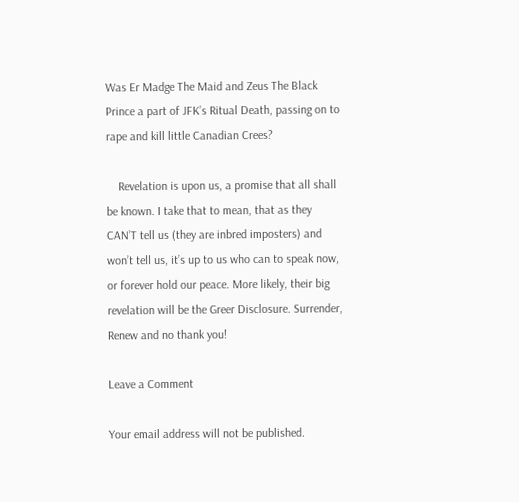Was Er Madge The Maid and Zeus The Black Prince a part of JFK’s Ritual Death, passing on to rape and kill little Canadian Crees?

    Revelation is upon us, a promise that all shall be known. I take that to mean, that as they CAN’T tell us (they are inbred imposters) and won’t tell us, it’s up to us who can to speak now, or forever hold our peace. More likely, their big revelation will be the Greer Disclosure. Surrender, Renew and no thank you!

Leave a Comment

Your email address will not be published.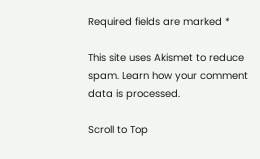Required fields are marked *

This site uses Akismet to reduce spam. Learn how your comment data is processed.

Scroll to Top